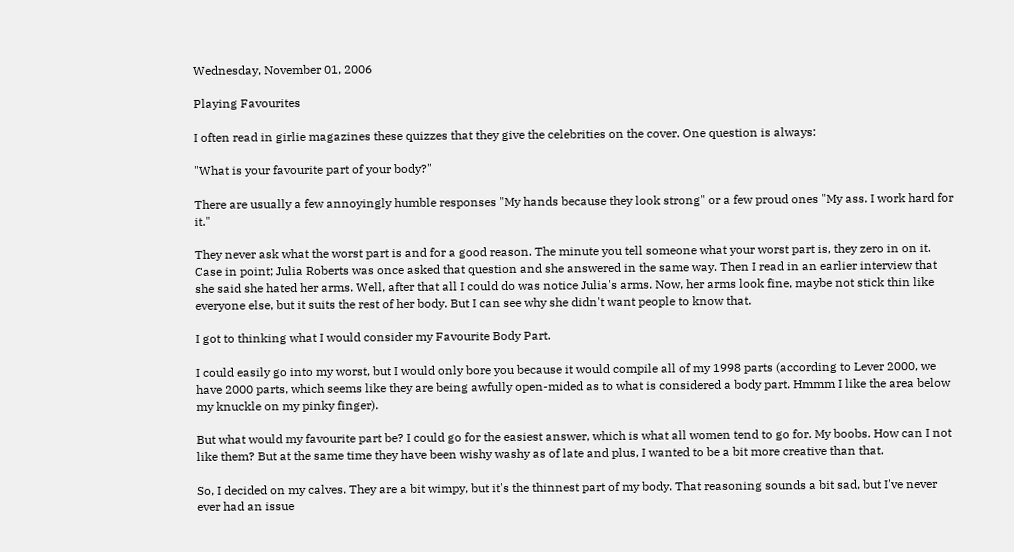Wednesday, November 01, 2006

Playing Favourites

I often read in girlie magazines these quizzes that they give the celebrities on the cover. One question is always:

"What is your favourite part of your body?"

There are usually a few annoyingly humble responses "My hands because they look strong" or a few proud ones "My ass. I work hard for it."

They never ask what the worst part is and for a good reason. The minute you tell someone what your worst part is, they zero in on it. Case in point; Julia Roberts was once asked that question and she answered in the same way. Then I read in an earlier interview that she said she hated her arms. Well, after that all I could do was notice Julia's arms. Now, her arms look fine, maybe not stick thin like everyone else, but it suits the rest of her body. But I can see why she didn't want people to know that.

I got to thinking what I would consider my Favourite Body Part.

I could easily go into my worst, but I would only bore you because it would compile all of my 1998 parts (according to Lever 2000, we have 2000 parts, which seems like they are being awfully open-mided as to what is considered a body part. Hmmm I like the area below my knuckle on my pinky finger).

But what would my favourite part be? I could go for the easiest answer, which is what all women tend to go for. My boobs. How can I not like them? But at the same time they have been wishy washy as of late and plus, I wanted to be a bit more creative than that.

So, I decided on my calves. They are a bit wimpy, but it's the thinnest part of my body. That reasoning sounds a bit sad, but I've never ever had an issue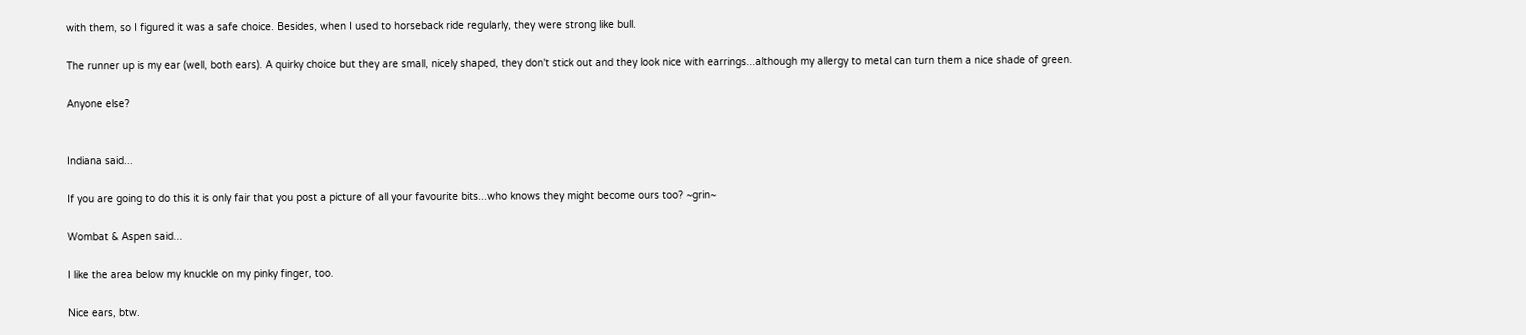with them, so I figured it was a safe choice. Besides, when I used to horseback ride regularly, they were strong like bull.

The runner up is my ear (well, both ears). A quirky choice but they are small, nicely shaped, they don't stick out and they look nice with earrings...although my allergy to metal can turn them a nice shade of green.

Anyone else?


Indiana said...

If you are going to do this it is only fair that you post a picture of all your favourite bits...who knows they might become ours too? ~grin~

Wombat & Aspen said...

I like the area below my knuckle on my pinky finger, too.

Nice ears, btw.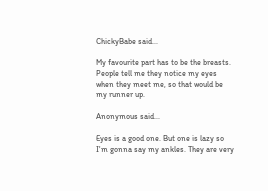ChickyBabe said...

My favourite part has to be the breasts. People tell me they notice my eyes when they meet me, so that would be my runner up.

Anonymous said...

Eyes is a good one. But one is lazy so I'm gonna say my ankles. They are very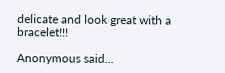delicate and look great with a bracelet!!!

Anonymous said...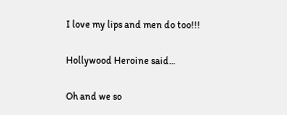I love my lips and men do too!!!

Hollywood Heroine said...

Oh and we so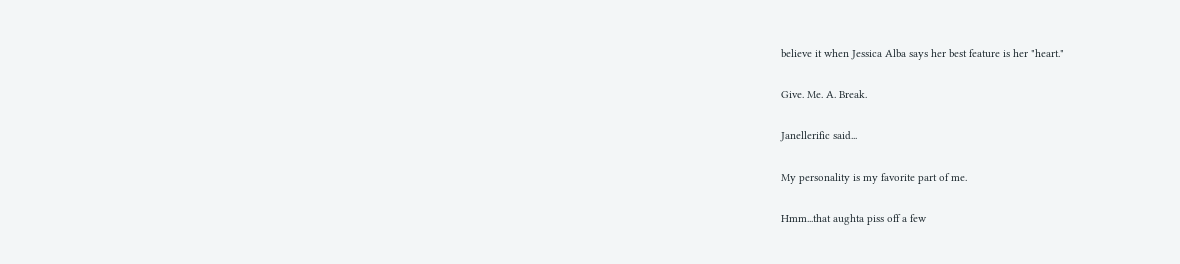believe it when Jessica Alba says her best feature is her "heart."

Give. Me. A. Break.

Janellerific said...

My personality is my favorite part of me.

Hmm...that aughta piss off a few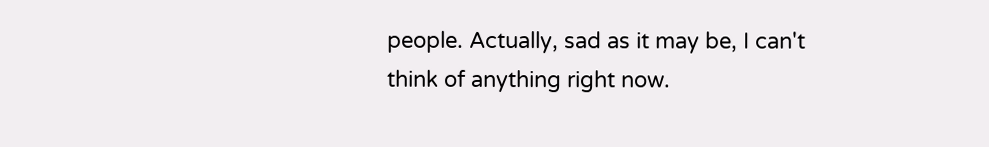people. Actually, sad as it may be, I can't think of anything right now.